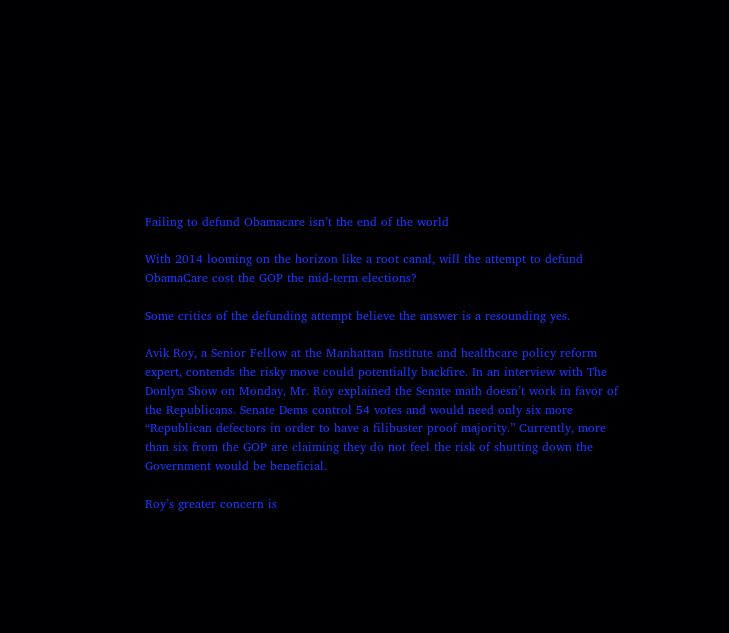Failing to defund Obamacare isn’t the end of the world

With 2014 looming on the horizon like a root canal, will the attempt to defund ObamaCare cost the GOP the mid-term elections?

Some critics of the defunding attempt believe the answer is a resounding yes.

Avik Roy, a Senior Fellow at the Manhattan Institute and healthcare policy reform expert, contends the risky move could potentially backfire. In an interview with The Donlyn Show on Monday, Mr. Roy explained the Senate math doesn’t work in favor of the Republicans. Senate Dems control 54 votes and would need only six more “Republican defectors in order to have a filibuster proof majority.” Currently, more than six from the GOP are claiming they do not feel the risk of shutting down the Government would be beneficial.

Roy’s greater concern is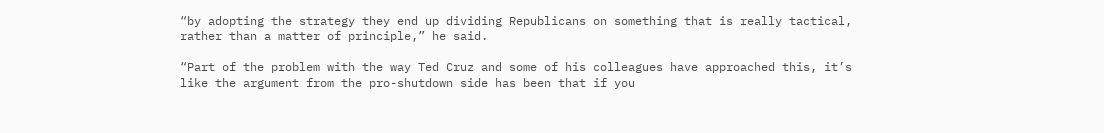“by adopting the strategy they end up dividing Republicans on something that is really tactical, rather than a matter of principle,” he said.

“Part of the problem with the way Ted Cruz and some of his colleagues have approached this, it’s like the argument from the pro-shutdown side has been that if you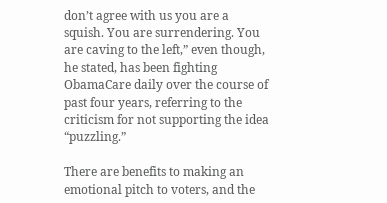don’t agree with us you are a squish. You are surrendering. You are caving to the left,” even though, he stated, has been fighting ObamaCare daily over the course of past four years, referring to the criticism for not supporting the idea “puzzling.”

There are benefits to making an emotional pitch to voters, and the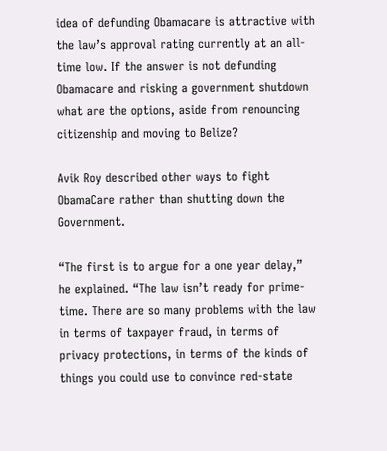idea of defunding Obamacare is attractive with the law’s approval rating currently at an all-time low. If the answer is not defunding Obamacare and risking a government shutdown what are the options, aside from renouncing citizenship and moving to Belize?

Avik Roy described other ways to fight ObamaCare rather than shutting down the Government.

“The first is to argue for a one year delay,” he explained. “The law isn’t ready for prime-time. There are so many problems with the law in terms of taxpayer fraud, in terms of privacy protections, in terms of the kinds of things you could use to convince red-state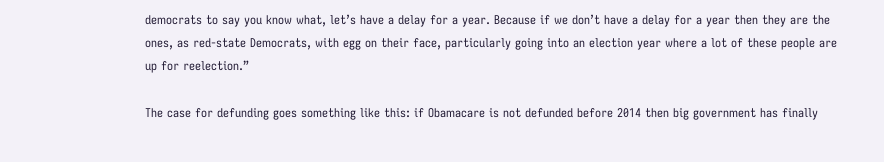democrats to say you know what, let’s have a delay for a year. Because if we don’t have a delay for a year then they are the ones, as red-state Democrats, with egg on their face, particularly going into an election year where a lot of these people are up for reelection.”

The case for defunding goes something like this: if Obamacare is not defunded before 2014 then big government has finally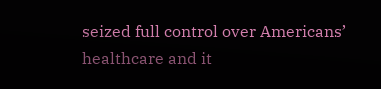seized full control over Americans’ healthcare and it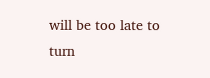will be too late to turn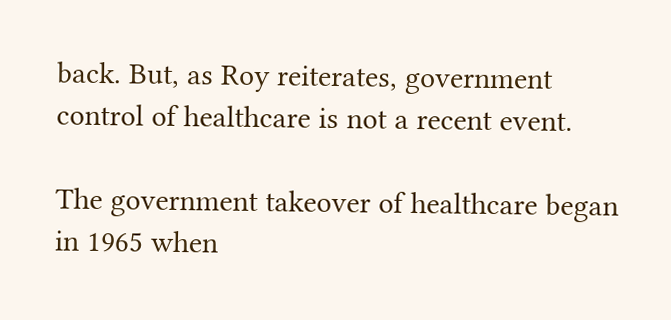back. But, as Roy reiterates, government control of healthcare is not a recent event.

The government takeover of healthcare began in 1965 when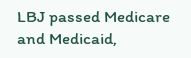LBJ passed Medicare and Medicaid,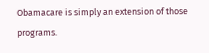Obamacare is simply an extension of those programs.